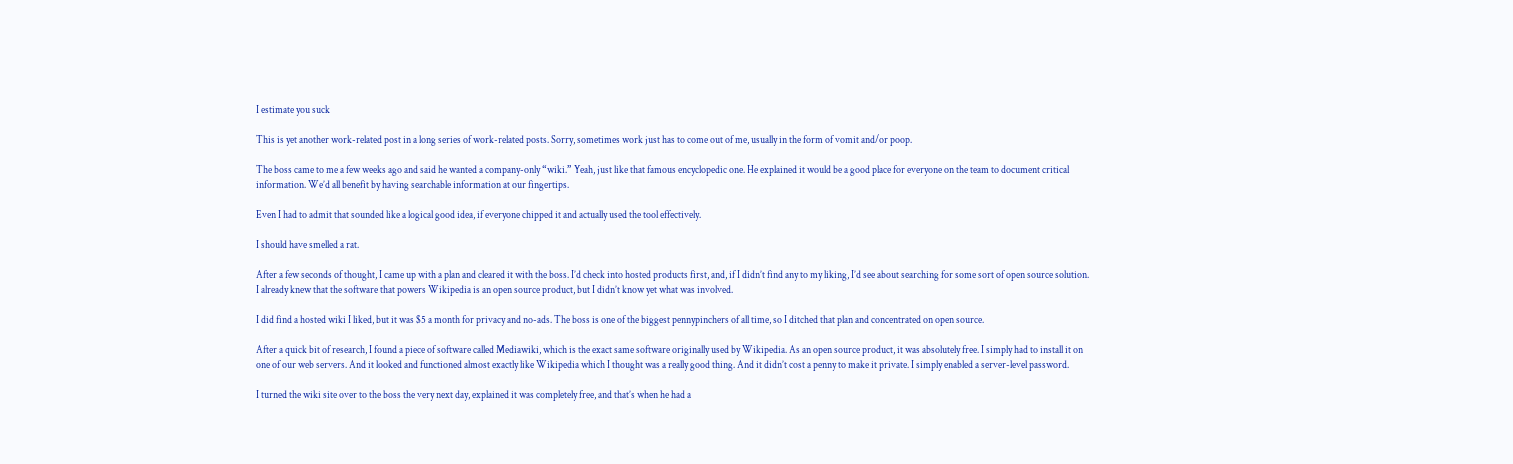I estimate you suck

This is yet another work-related post in a long series of work-related posts. Sorry, sometimes work just has to come out of me, usually in the form of vomit and/or poop.

The boss came to me a few weeks ago and said he wanted a company-only “wiki.” Yeah, just like that famous encyclopedic one. He explained it would be a good place for everyone on the team to document critical information. We’d all benefit by having searchable information at our fingertips.

Even I had to admit that sounded like a logical good idea, if everyone chipped it and actually used the tool effectively.

I should have smelled a rat.

After a few seconds of thought, I came up with a plan and cleared it with the boss. I’d check into hosted products first, and, if I didn’t find any to my liking, I’d see about searching for some sort of open source solution. I already knew that the software that powers Wikipedia is an open source product, but I didn’t know yet what was involved.

I did find a hosted wiki I liked, but it was $5 a month for privacy and no-ads. The boss is one of the biggest pennypinchers of all time, so I ditched that plan and concentrated on open source.

After a quick bit of research, I found a piece of software called Mediawiki, which is the exact same software originally used by Wikipedia. As an open source product, it was absolutely free. I simply had to install it on one of our web servers. And it looked and functioned almost exactly like Wikipedia which I thought was a really good thing. And it didn’t cost a penny to make it private. I simply enabled a server-level password.

I turned the wiki site over to the boss the very next day, explained it was completely free, and that’s when he had a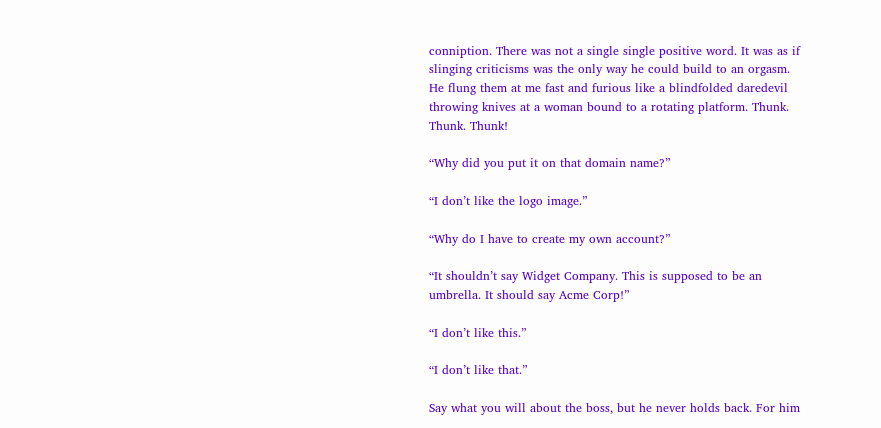conniption. There was not a single single positive word. It was as if slinging criticisms was the only way he could build to an orgasm. He flung them at me fast and furious like a blindfolded daredevil throwing knives at a woman bound to a rotating platform. Thunk. Thunk. Thunk!

“Why did you put it on that domain name?”

“I don’t like the logo image.”

“Why do I have to create my own account?”

“It shouldn’t say Widget Company. This is supposed to be an umbrella. It should say Acme Corp!”

“I don’t like this.”

“I don’t like that.”

Say what you will about the boss, but he never holds back. For him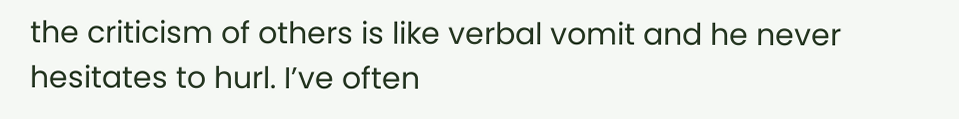the criticism of others is like verbal vomit and he never hesitates to hurl. I’ve often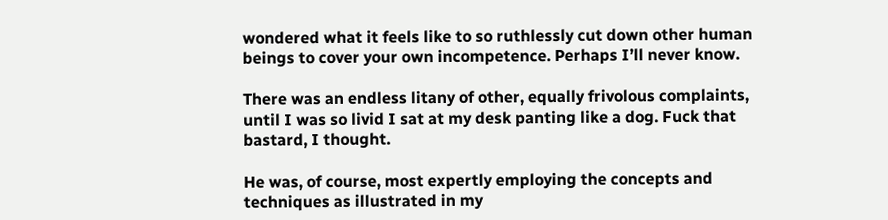wondered what it feels like to so ruthlessly cut down other human beings to cover your own incompetence. Perhaps I’ll never know.

There was an endless litany of other, equally frivolous complaints, until I was so livid I sat at my desk panting like a dog. Fuck that bastard, I thought.

He was, of course, most expertly employing the concepts and techniques as illustrated in my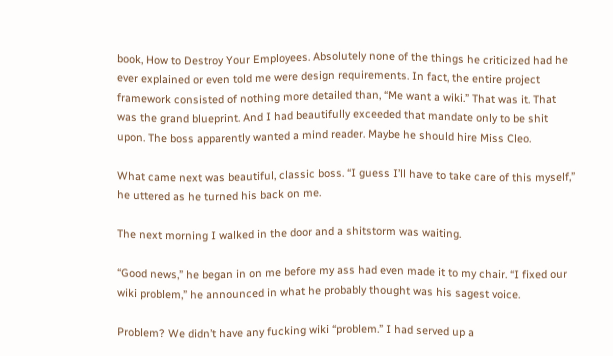book, How to Destroy Your Employees. Absolutely none of the things he criticized had he ever explained or even told me were design requirements. In fact, the entire project framework consisted of nothing more detailed than, “Me want a wiki.” That was it. That was the grand blueprint. And I had beautifully exceeded that mandate only to be shit upon. The boss apparently wanted a mind reader. Maybe he should hire Miss Cleo.

What came next was beautiful, classic boss. “I guess I’ll have to take care of this myself,” he uttered as he turned his back on me.

The next morning I walked in the door and a shitstorm was waiting.

“Good news,” he began in on me before my ass had even made it to my chair. “I fixed our wiki problem,” he announced in what he probably thought was his sagest voice.

Problem? We didn’t have any fucking wiki “problem.” I had served up a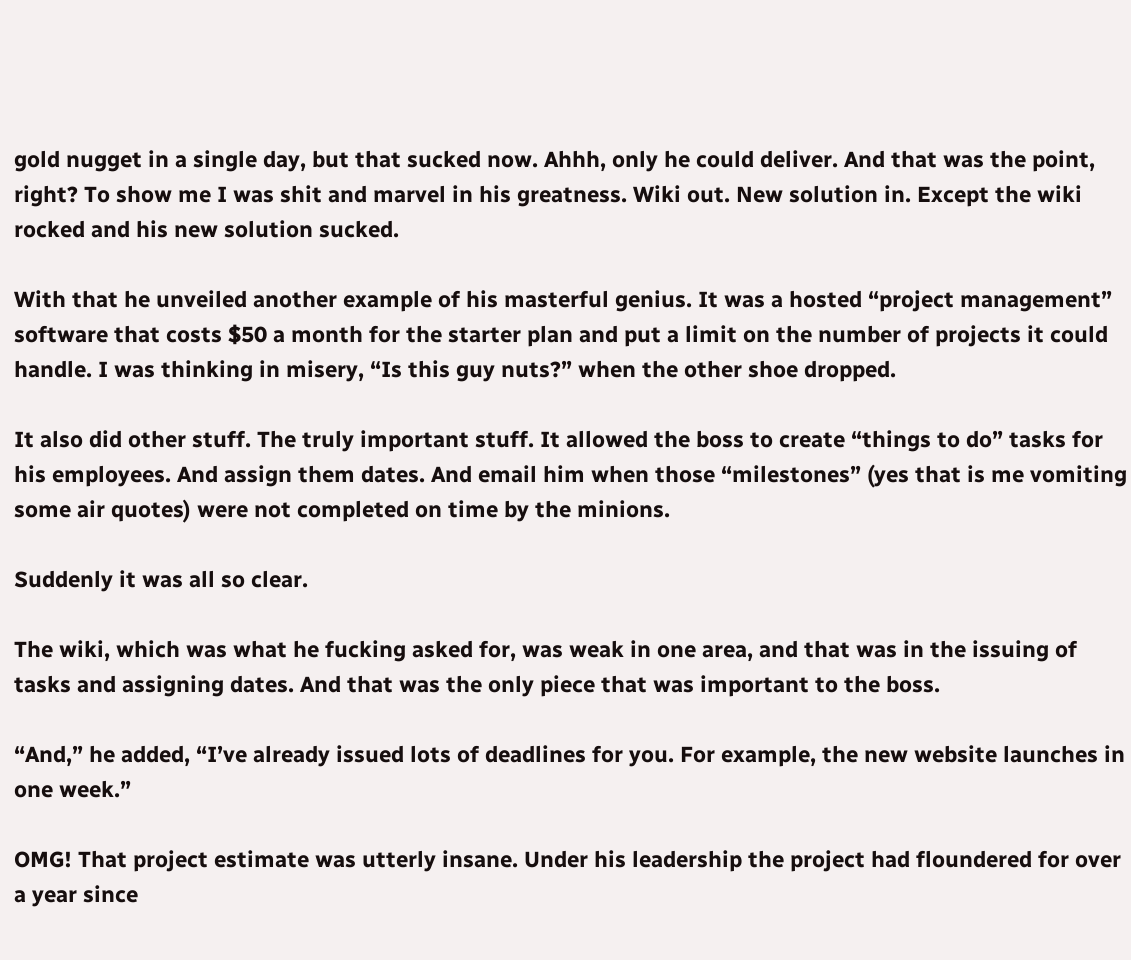gold nugget in a single day, but that sucked now. Ahhh, only he could deliver. And that was the point, right? To show me I was shit and marvel in his greatness. Wiki out. New solution in. Except the wiki rocked and his new solution sucked.

With that he unveiled another example of his masterful genius. It was a hosted “project management” software that costs $50 a month for the starter plan and put a limit on the number of projects it could handle. I was thinking in misery, “Is this guy nuts?” when the other shoe dropped.

It also did other stuff. The truly important stuff. It allowed the boss to create “things to do” tasks for his employees. And assign them dates. And email him when those “milestones” (yes that is me vomiting some air quotes) were not completed on time by the minions.

Suddenly it was all so clear.

The wiki, which was what he fucking asked for, was weak in one area, and that was in the issuing of tasks and assigning dates. And that was the only piece that was important to the boss.

“And,” he added, “I’ve already issued lots of deadlines for you. For example, the new website launches in one week.”

OMG! That project estimate was utterly insane. Under his leadership the project had floundered for over a year since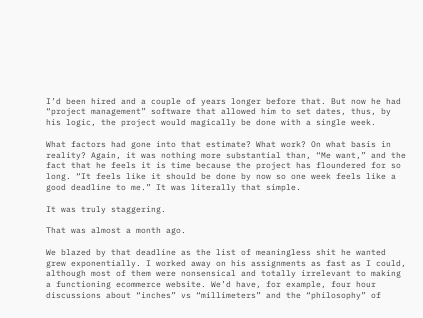I’d been hired and a couple of years longer before that. But now he had “project management” software that allowed him to set dates, thus, by his logic, the project would magically be done with a single week.

What factors had gone into that estimate? What work? On what basis in reality? Again, it was nothing more substantial than, “Me want,” and the fact that he feels it is time because the project has floundered for so long. “It feels like it should be done by now so one week feels like a good deadline to me.” It was literally that simple.

It was truly staggering.

That was almost a month ago.

We blazed by that deadline as the list of meaningless shit he wanted grew exponentially. I worked away on his assignments as fast as I could, although most of them were nonsensical and totally irrelevant to making a functioning ecommerce website. We’d have, for example, four hour discussions about “inches” vs “millimeters” and the “philosophy” of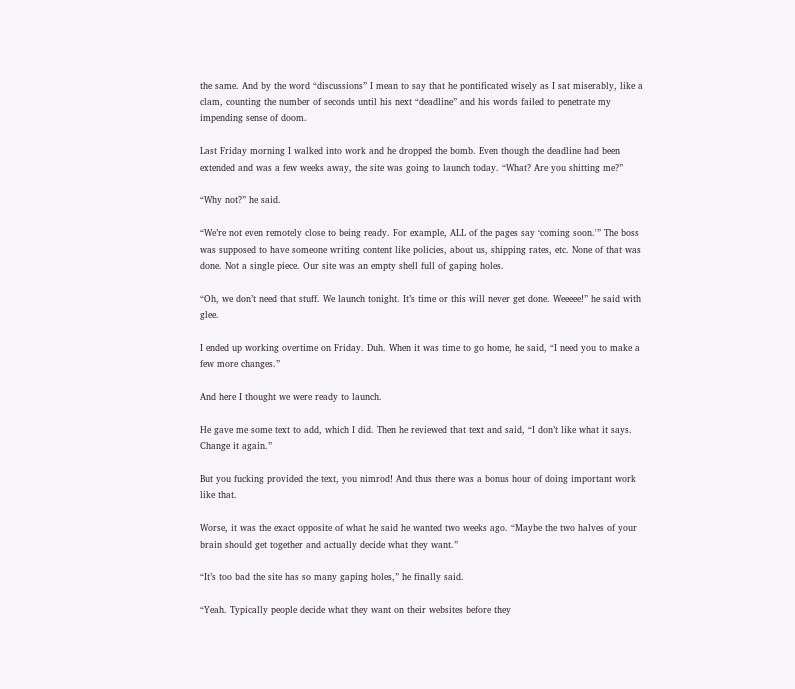the same. And by the word “discussions” I mean to say that he pontificated wisely as I sat miserably, like a clam, counting the number of seconds until his next “deadline” and his words failed to penetrate my impending sense of doom.

Last Friday morning I walked into work and he dropped the bomb. Even though the deadline had been extended and was a few weeks away, the site was going to launch today. “What? Are you shitting me?”

“Why not?” he said.

“We’re not even remotely close to being ready. For example, ALL of the pages say ‘coming soon.'” The boss was supposed to have someone writing content like policies, about us, shipping rates, etc. None of that was done. Not a single piece. Our site was an empty shell full of gaping holes.

“Oh, we don’t need that stuff. We launch tonight. It’s time or this will never get done. Weeeee!” he said with glee.

I ended up working overtime on Friday. Duh. When it was time to go home, he said, “I need you to make a few more changes.”

And here I thought we were ready to launch.

He gave me some text to add, which I did. Then he reviewed that text and said, “I don’t like what it says. Change it again.”

But you fucking provided the text, you nimrod! And thus there was a bonus hour of doing important work like that.

Worse, it was the exact opposite of what he said he wanted two weeks ago. “Maybe the two halves of your brain should get together and actually decide what they want.”

“It’s too bad the site has so many gaping holes,” he finally said.

“Yeah. Typically people decide what they want on their websites before they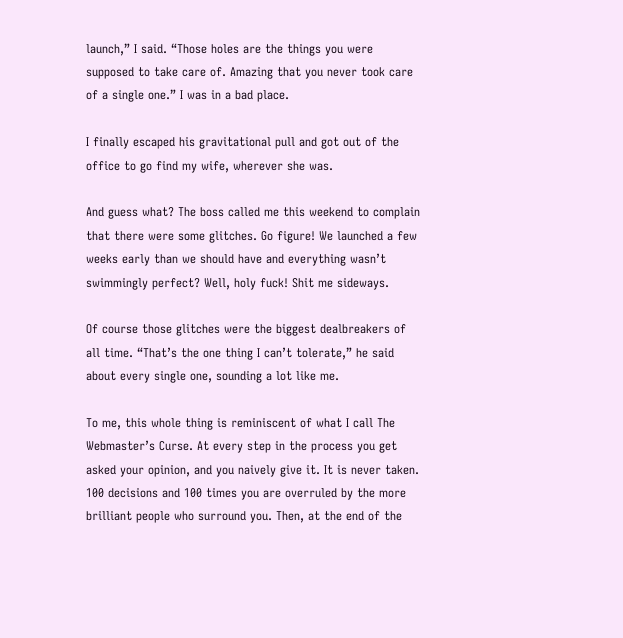launch,” I said. “Those holes are the things you were supposed to take care of. Amazing that you never took care of a single one.” I was in a bad place.

I finally escaped his gravitational pull and got out of the office to go find my wife, wherever she was.

And guess what? The boss called me this weekend to complain that there were some glitches. Go figure! We launched a few weeks early than we should have and everything wasn’t swimmingly perfect? Well, holy fuck! Shit me sideways.

Of course those glitches were the biggest dealbreakers of all time. “That’s the one thing I can’t tolerate,” he said about every single one, sounding a lot like me.

To me, this whole thing is reminiscent of what I call The Webmaster’s Curse. At every step in the process you get asked your opinion, and you naively give it. It is never taken. 100 decisions and 100 times you are overruled by the more brilliant people who surround you. Then, at the end of the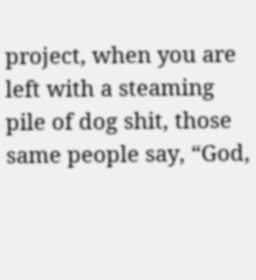project, when you are left with a steaming pile of dog shit, those same people say, “God,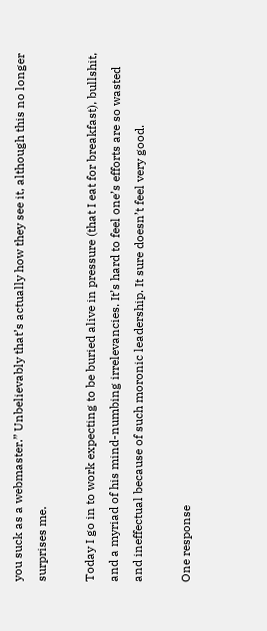you suck as a webmaster.” Unbelievably that’s actually how they see it, although this no longer surprises me.

Today I go in to work expecting to be buried alive in pressure (that I eat for breakfast), bullshit, and a myriad of his mind-numbing irrelevancies. It’s hard to feel one’s efforts are so wasted and ineffectual because of such moronic leadership. It sure doesn’t feel very good.

One response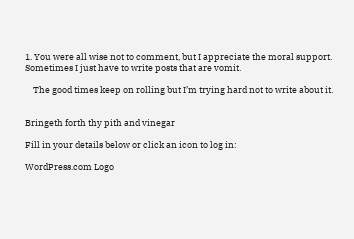1. You were all wise not to comment, but I appreciate the moral support. Sometimes I just have to write posts that are vomit.

    The good times keep on rolling but I’m trying hard not to write about it.


Bringeth forth thy pith and vinegar

Fill in your details below or click an icon to log in:

WordPress.com Logo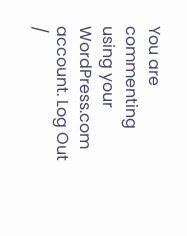You are commenting using your WordPress.com account. Log Out /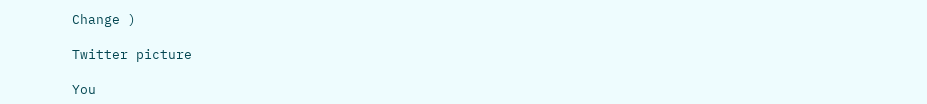Change )

Twitter picture

You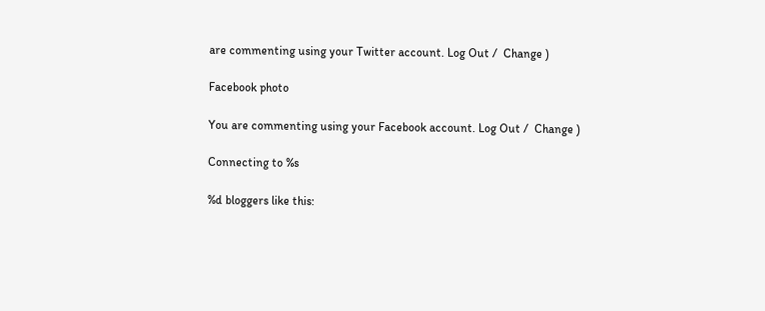are commenting using your Twitter account. Log Out /  Change )

Facebook photo

You are commenting using your Facebook account. Log Out /  Change )

Connecting to %s

%d bloggers like this: